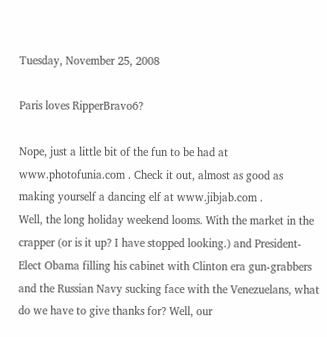Tuesday, November 25, 2008

Paris loves RipperBravo6?

Nope, just a little bit of the fun to be had at www.photofunia.com . Check it out, almost as good as making yourself a dancing elf at www.jibjab.com .
Well, the long holiday weekend looms. With the market in the crapper (or is it up? I have stopped looking.) and President-Elect Obama filling his cabinet with Clinton era gun-grabbers and the Russian Navy sucking face with the Venezuelans, what do we have to give thanks for? Well, our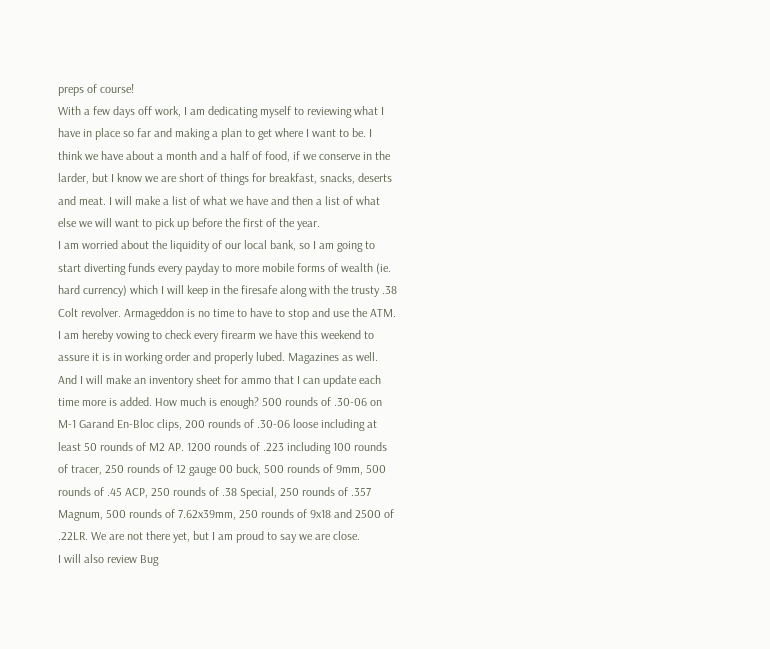preps of course!
With a few days off work, I am dedicating myself to reviewing what I have in place so far and making a plan to get where I want to be. I think we have about a month and a half of food, if we conserve in the larder, but I know we are short of things for breakfast, snacks, deserts and meat. I will make a list of what we have and then a list of what else we will want to pick up before the first of the year.
I am worried about the liquidity of our local bank, so I am going to start diverting funds every payday to more mobile forms of wealth (ie. hard currency) which I will keep in the firesafe along with the trusty .38 Colt revolver. Armageddon is no time to have to stop and use the ATM.
I am hereby vowing to check every firearm we have this weekend to assure it is in working order and properly lubed. Magazines as well. And I will make an inventory sheet for ammo that I can update each time more is added. How much is enough? 500 rounds of .30-06 on M-1 Garand En-Bloc clips, 200 rounds of .30-06 loose including at least 50 rounds of M2 AP. 1200 rounds of .223 including 100 rounds of tracer, 250 rounds of 12 gauge 00 buck, 500 rounds of 9mm, 500 rounds of .45 ACP, 250 rounds of .38 Special, 250 rounds of .357 Magnum, 500 rounds of 7.62x39mm, 250 rounds of 9x18 and 2500 of .22LR. We are not there yet, but I am proud to say we are close.
I will also review Bug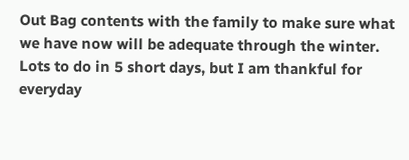Out Bag contents with the family to make sure what we have now will be adequate through the winter.
Lots to do in 5 short days, but I am thankful for everyday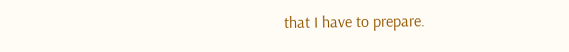that I have to prepare.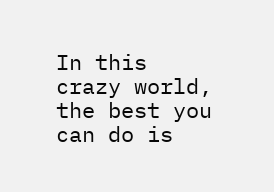In this crazy world, the best you can do is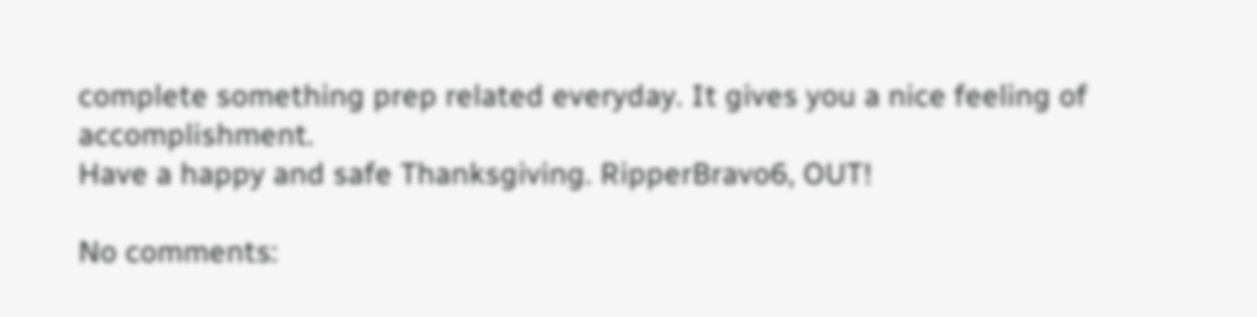complete something prep related everyday. It gives you a nice feeling of accomplishment.
Have a happy and safe Thanksgiving. RipperBravo6, OUT!

No comments: